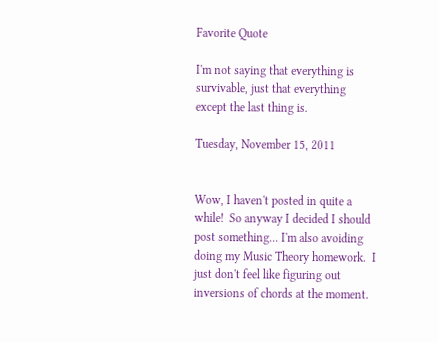Favorite Quote

I'm not saying that everything is survivable, just that everything except the last thing is.

Tuesday, November 15, 2011


Wow, I haven't posted in quite a while!  So anyway I decided I should post something... I'm also avoiding doing my Music Theory homework.  I just don't feel like figuring out inversions of chords at the moment.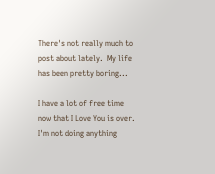There's not really much to post about lately.  My life has been pretty boring...

I have a lot of free time now that I Love You is over.  I'm not doing anything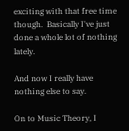exciting with that free time though.  Basically I've just done a whole lot of nothing lately.

And now I really have nothing else to say.

On to Music Theory, I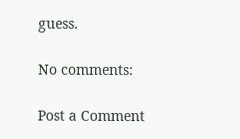guess.

No comments:

Post a Comment